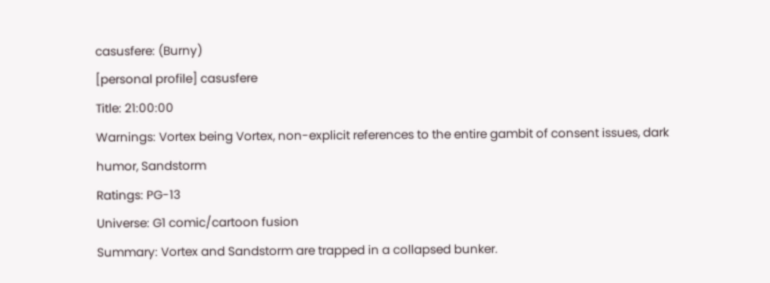casusfere: (Burny)
[personal profile] casusfere
Title: 21:00:00
Warnings: Vortex being Vortex, non-explicit references to the entire gambit of consent issues, dark humor, Sandstorm
Ratings: PG-13
Universe: G1 comic/cartoon fusion
Summary: Vortex and Sandstorm are trapped in a collapsed bunker.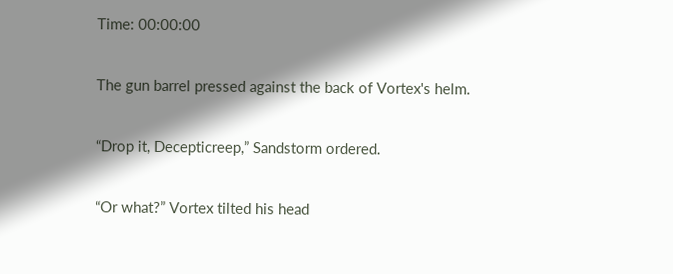Time: 00:00:00

The gun barrel pressed against the back of Vortex's helm.

“Drop it, Decepticreep,” Sandstorm ordered.

“Or what?” Vortex tilted his head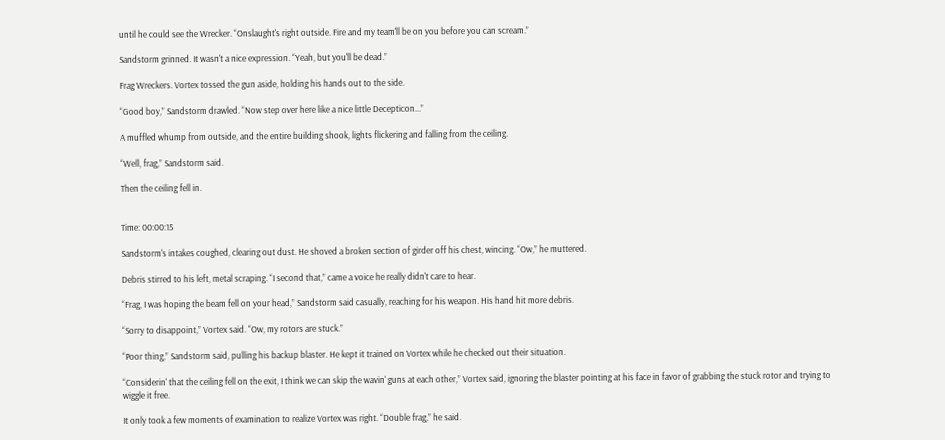until he could see the Wrecker. “Onslaught's right outside. Fire and my team'll be on you before you can scream.”

Sandstorm grinned. It wasn't a nice expression. “Yeah, but you'll be dead.”

Frag Wreckers. Vortex tossed the gun aside, holding his hands out to the side.

“Good boy,” Sandstorm drawled. “Now step over here like a nice little Decepticon...”

A muffled whump from outside, and the entire building shook, lights flickering and falling from the ceiling.

“Well, frag,” Sandstorm said.

Then the ceiling fell in.


Time: 00:00:15

Sandstorm's intakes coughed, clearing out dust. He shoved a broken section of girder off his chest, wincing. “Ow,” he muttered.

Debris stirred to his left, metal scraping. “I second that,” came a voice he really didn't care to hear.

“Frag, I was hoping the beam fell on your head,” Sandstorm said casually, reaching for his weapon. His hand hit more debris.

“Sorry to disappoint,” Vortex said. “Ow, my rotors are stuck.”

“Poor thing,” Sandstorm said, pulling his backup blaster. He kept it trained on Vortex while he checked out their situation.

“Considerin' that the ceiling fell on the exit, I think we can skip the wavin' guns at each other,” Vortex said, ignoring the blaster pointing at his face in favor of grabbing the stuck rotor and trying to wiggle it free.

It only took a few moments of examination to realize Vortex was right. “Double frag,” he said.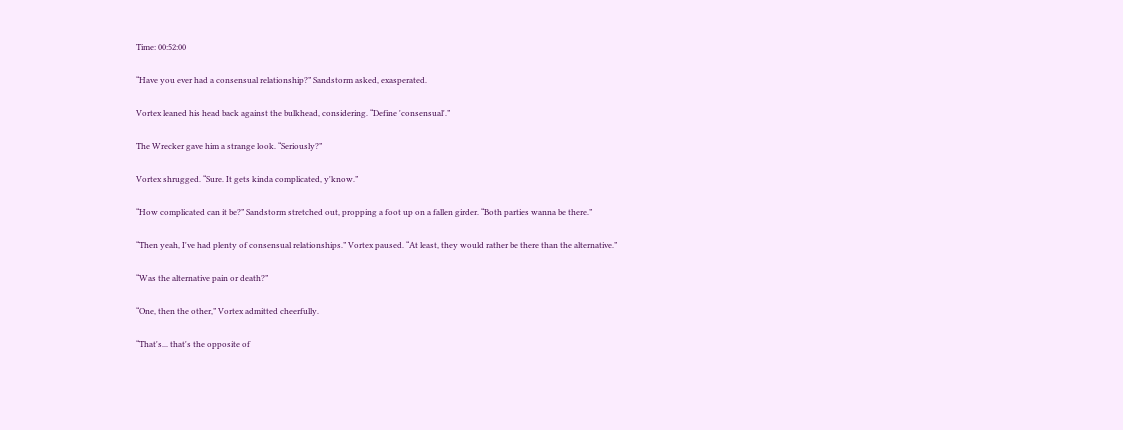Time: 00:52:00

“Have you ever had a consensual relationship?” Sandstorm asked, exasperated.

Vortex leaned his head back against the bulkhead, considering. “Define 'consensual'.”

The Wrecker gave him a strange look. “Seriously?”

Vortex shrugged. “Sure. It gets kinda complicated, y'know.”

“How complicated can it be?” Sandstorm stretched out, propping a foot up on a fallen girder. “Both parties wanna be there.”

“Then yeah, I've had plenty of consensual relationships.” Vortex paused. “At least, they would rather be there than the alternative.”

“Was the alternative pain or death?”

“One, then the other,” Vortex admitted cheerfully.

“That's... that's the opposite of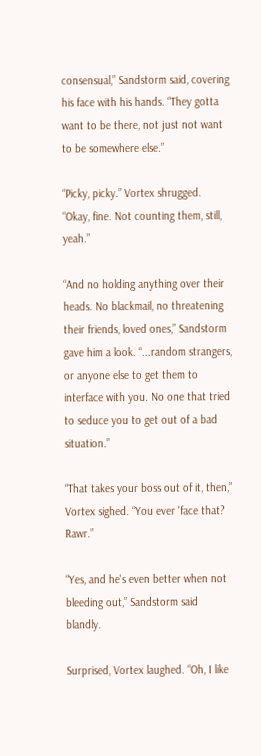consensual,” Sandstorm said, covering his face with his hands. “They gotta want to be there, not just not want to be somewhere else.”

“Picky, picky.” Vortex shrugged. “Okay, fine. Not counting them, still, yeah.”

“And no holding anything over their heads. No blackmail, no threatening their friends, loved ones,” Sandstorm gave him a look. “...random strangers, or anyone else to get them to interface with you. No one that tried to seduce you to get out of a bad situation.”

“That takes your boss out of it, then,” Vortex sighed. “You ever 'face that? Rawr.”

“Yes, and he's even better when not bleeding out,” Sandstorm said blandly.

Surprised, Vortex laughed. “Oh, I like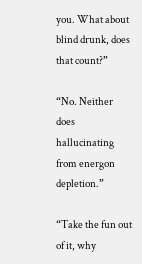you. What about blind drunk, does that count?”

“No. Neither does hallucinating from energon depletion.”

“Take the fun out of it, why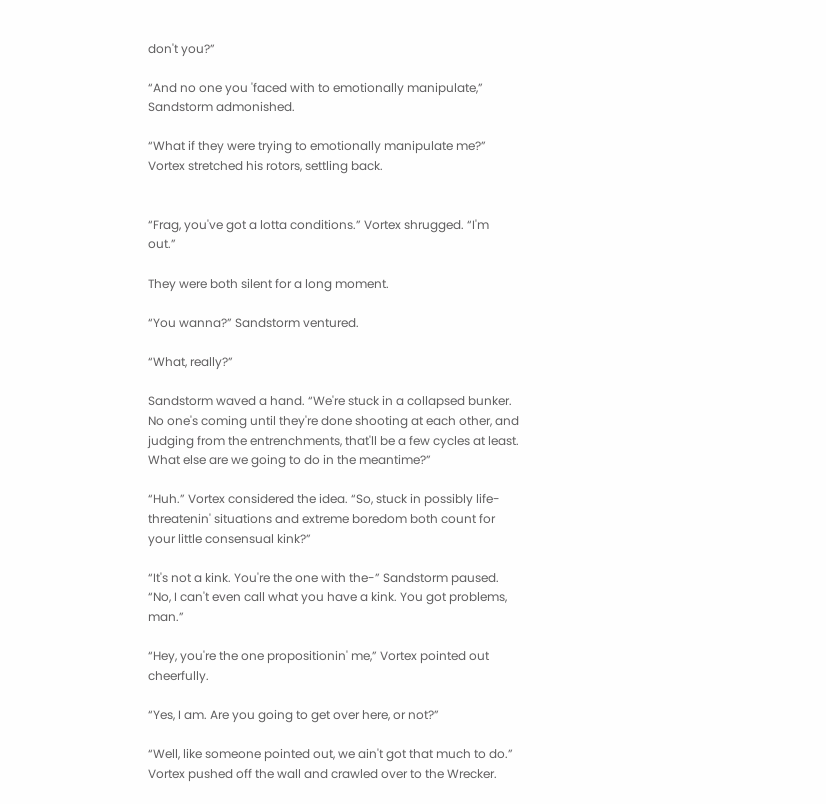don't you?”

“And no one you 'faced with to emotionally manipulate,” Sandstorm admonished.

“What if they were trying to emotionally manipulate me?” Vortex stretched his rotors, settling back.


“Frag, you've got a lotta conditions.” Vortex shrugged. “I'm out.”

They were both silent for a long moment.

“You wanna?” Sandstorm ventured.

“What, really?”

Sandstorm waved a hand. “We're stuck in a collapsed bunker. No one's coming until they're done shooting at each other, and judging from the entrenchments, that'll be a few cycles at least. What else are we going to do in the meantime?”

“Huh.” Vortex considered the idea. “So, stuck in possibly life-threatenin' situations and extreme boredom both count for your little consensual kink?”

“It's not a kink. You're the one with the-” Sandstorm paused. “No, I can't even call what you have a kink. You got problems, man.”

“Hey, you're the one propositionin' me,” Vortex pointed out cheerfully.

“Yes, I am. Are you going to get over here, or not?”

“Well, like someone pointed out, we ain't got that much to do.” Vortex pushed off the wall and crawled over to the Wrecker.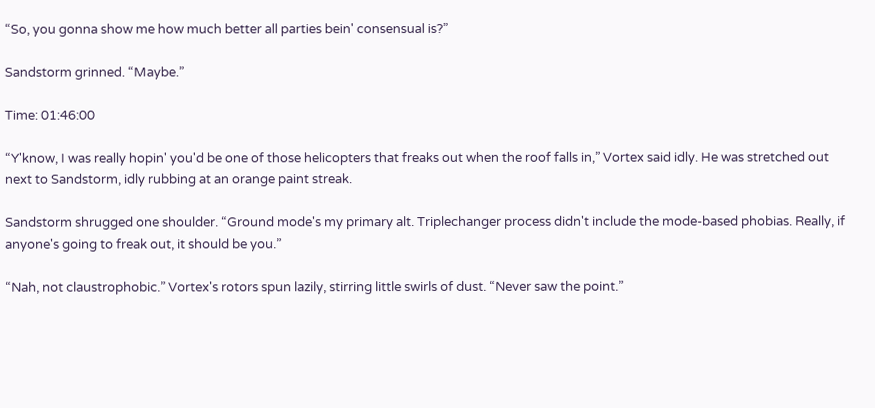“So, you gonna show me how much better all parties bein' consensual is?”

Sandstorm grinned. “Maybe.”

Time: 01:46:00

“Y'know, I was really hopin' you'd be one of those helicopters that freaks out when the roof falls in,” Vortex said idly. He was stretched out next to Sandstorm, idly rubbing at an orange paint streak.

Sandstorm shrugged one shoulder. “Ground mode's my primary alt. Triplechanger process didn't include the mode-based phobias. Really, if anyone's going to freak out, it should be you.”

“Nah, not claustrophobic.” Vortex's rotors spun lazily, stirring little swirls of dust. “Never saw the point.”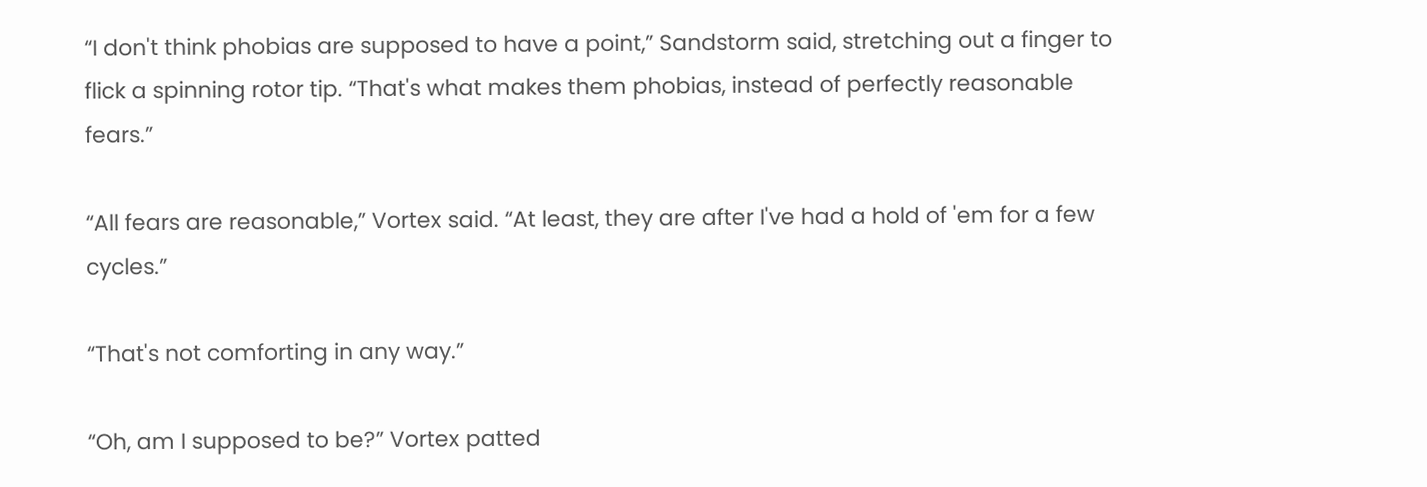“I don't think phobias are supposed to have a point,” Sandstorm said, stretching out a finger to flick a spinning rotor tip. “That's what makes them phobias, instead of perfectly reasonable fears.”

“All fears are reasonable,” Vortex said. “At least, they are after I've had a hold of 'em for a few cycles.”

“That's not comforting in any way.”

“Oh, am I supposed to be?” Vortex patted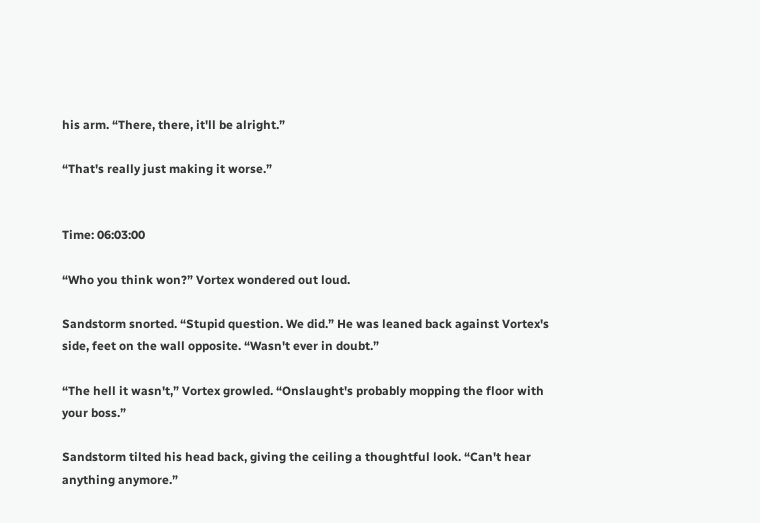his arm. “There, there, it'll be alright.”

“That's really just making it worse.”


Time: 06:03:00

“Who you think won?” Vortex wondered out loud.

Sandstorm snorted. “Stupid question. We did.” He was leaned back against Vortex's side, feet on the wall opposite. “Wasn't ever in doubt.”

“The hell it wasn't,” Vortex growled. “Onslaught's probably mopping the floor with your boss.”

Sandstorm tilted his head back, giving the ceiling a thoughtful look. “Can't hear anything anymore.”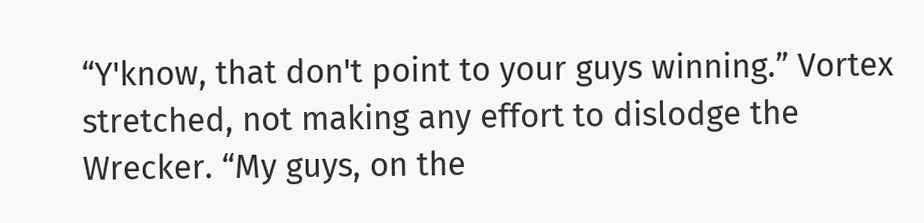“Y'know, that don't point to your guys winning.” Vortex stretched, not making any effort to dislodge the Wrecker. “My guys, on the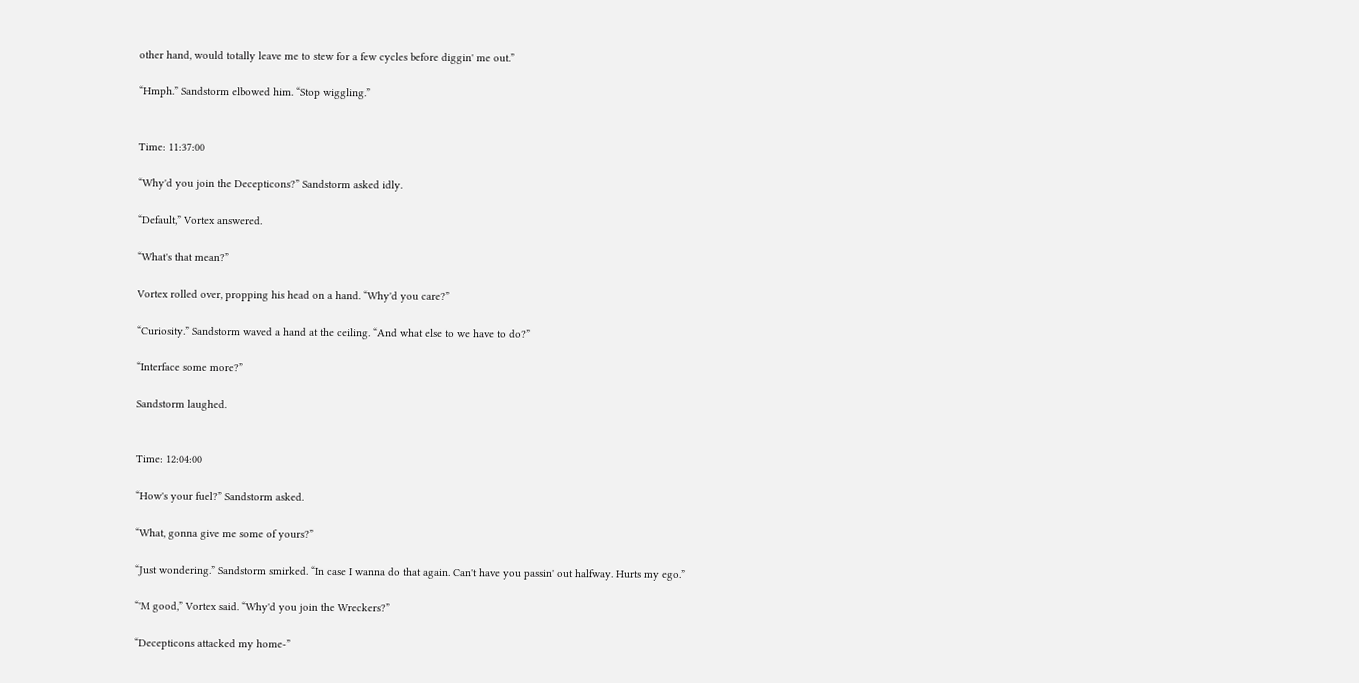other hand, would totally leave me to stew for a few cycles before diggin' me out.”

“Hmph.” Sandstorm elbowed him. “Stop wiggling.”


Time: 11:37:00

“Why'd you join the Decepticons?” Sandstorm asked idly.

“Default,” Vortex answered.

“What's that mean?”

Vortex rolled over, propping his head on a hand. “Why'd you care?”

“Curiosity.” Sandstorm waved a hand at the ceiling. “And what else to we have to do?”

“Interface some more?”

Sandstorm laughed.


Time: 12:04:00

“How's your fuel?” Sandstorm asked.

“What, gonna give me some of yours?”

“Just wondering.” Sandstorm smirked. “In case I wanna do that again. Can't have you passin' out halfway. Hurts my ego.”

“'M good,” Vortex said. “Why'd you join the Wreckers?”

“Decepticons attacked my home-”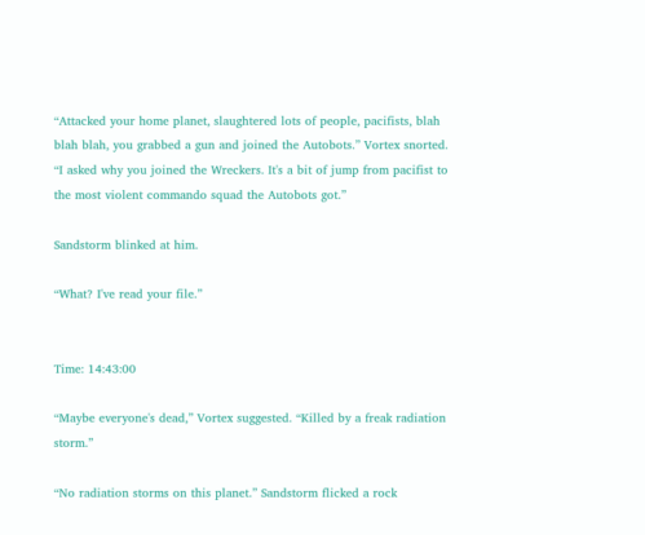“Attacked your home planet, slaughtered lots of people, pacifists, blah blah blah, you grabbed a gun and joined the Autobots.” Vortex snorted. “I asked why you joined the Wreckers. It's a bit of jump from pacifist to the most violent commando squad the Autobots got.”

Sandstorm blinked at him.

“What? I've read your file.”


Time: 14:43:00

“Maybe everyone's dead,” Vortex suggested. “Killed by a freak radiation storm.”

“No radiation storms on this planet.” Sandstorm flicked a rock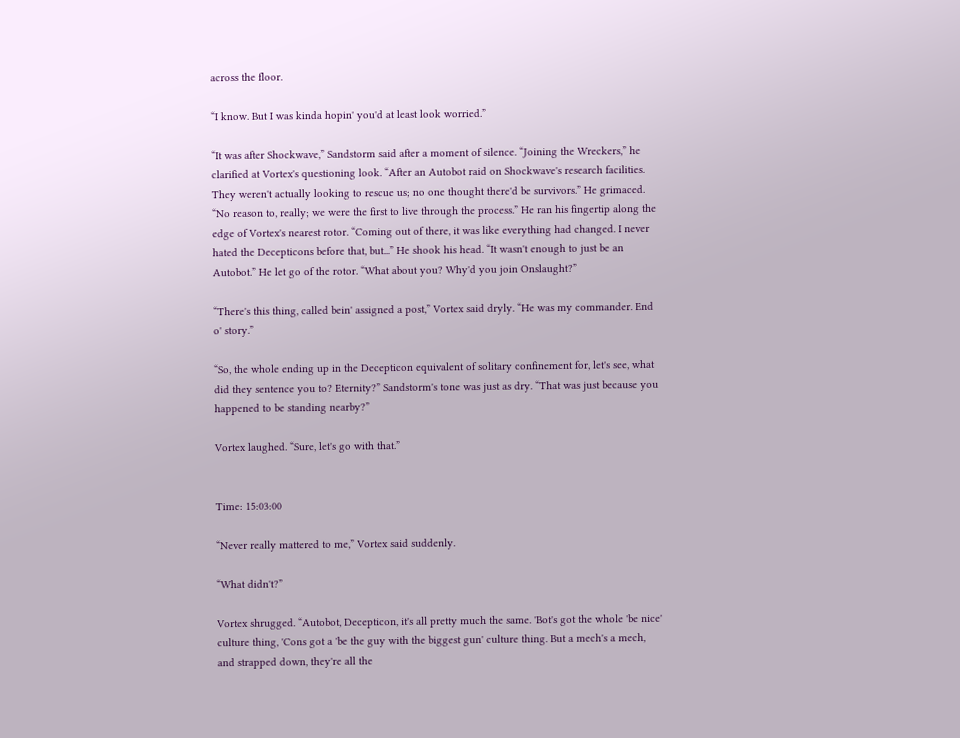across the floor.

“I know. But I was kinda hopin' you'd at least look worried.”

“It was after Shockwave,” Sandstorm said after a moment of silence. “Joining the Wreckers,” he clarified at Vortex's questioning look. “After an Autobot raid on Shockwave's research facilities. They weren't actually looking to rescue us; no one thought there'd be survivors.” He grimaced. “No reason to, really; we were the first to live through the process.” He ran his fingertip along the edge of Vortex's nearest rotor. “Coming out of there, it was like everything had changed. I never hated the Decepticons before that, but...” He shook his head. “It wasn't enough to just be an Autobot.” He let go of the rotor. “What about you? Why'd you join Onslaught?”

“There's this thing, called bein' assigned a post,” Vortex said dryly. “He was my commander. End o' story.”

“So, the whole ending up in the Decepticon equivalent of solitary confinement for, let's see, what did they sentence you to? Eternity?” Sandstorm's tone was just as dry. “That was just because you happened to be standing nearby?”

Vortex laughed. “Sure, let's go with that.”


Time: 15:03:00

“Never really mattered to me,” Vortex said suddenly.

“What didn't?”

Vortex shrugged. “Autobot, Decepticon, it's all pretty much the same. 'Bot's got the whole 'be nice' culture thing, 'Cons got a 'be the guy with the biggest gun' culture thing. But a mech's a mech, and strapped down, they're all the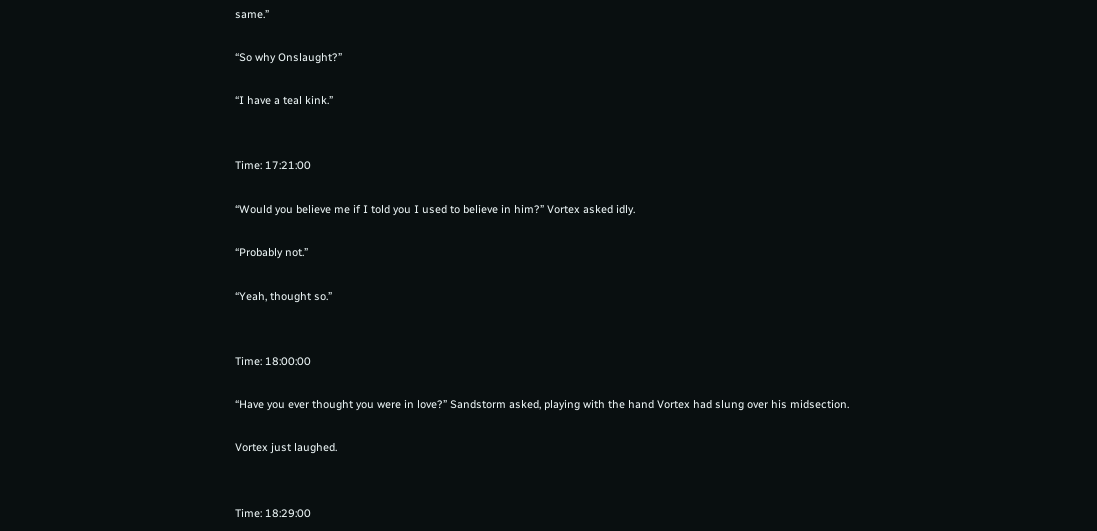same.”

“So why Onslaught?”

“I have a teal kink.”


Time: 17:21:00

“Would you believe me if I told you I used to believe in him?” Vortex asked idly.

“Probably not.”

“Yeah, thought so.”


Time: 18:00:00

“Have you ever thought you were in love?” Sandstorm asked, playing with the hand Vortex had slung over his midsection.

Vortex just laughed.


Time: 18:29:00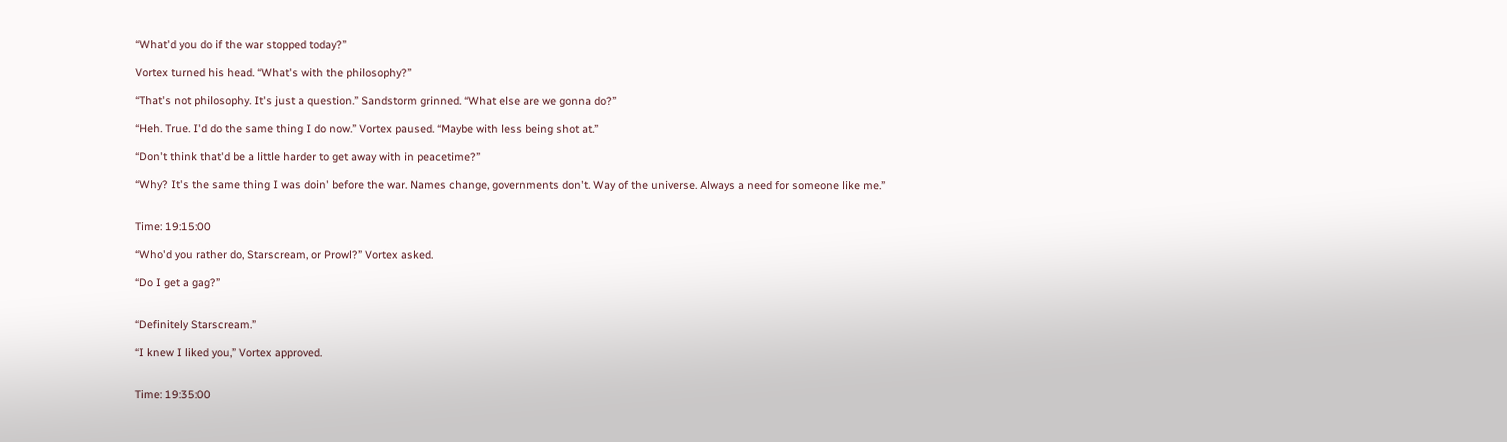“What'd you do if the war stopped today?”

Vortex turned his head. “What's with the philosophy?”

“That's not philosophy. It's just a question.” Sandstorm grinned. “What else are we gonna do?”

“Heh. True. I'd do the same thing I do now.” Vortex paused. “Maybe with less being shot at.”

“Don't think that'd be a little harder to get away with in peacetime?”

“Why? It's the same thing I was doin' before the war. Names change, governments don't. Way of the universe. Always a need for someone like me.”


Time: 19:15:00

“Who'd you rather do, Starscream, or Prowl?” Vortex asked.

“Do I get a gag?”


“Definitely Starscream.”

“I knew I liked you,” Vortex approved.


Time: 19:35:00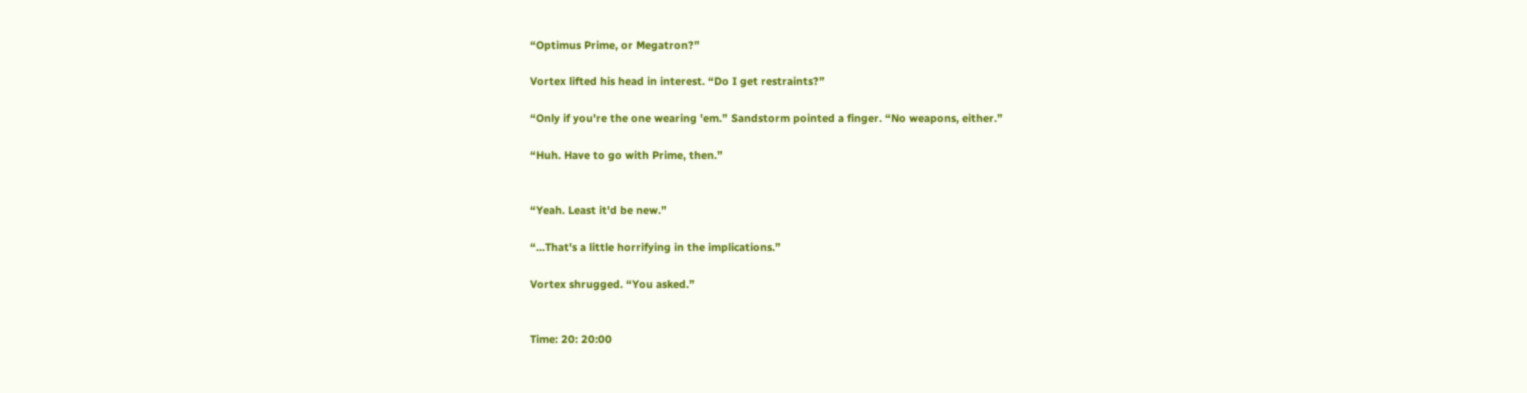“Optimus Prime, or Megatron?”

Vortex lifted his head in interest. “Do I get restraints?”

“Only if you're the one wearing 'em.” Sandstorm pointed a finger. “No weapons, either.”

“Huh. Have to go with Prime, then.”


“Yeah. Least it'd be new.”

“...That's a little horrifying in the implications.”

Vortex shrugged. “You asked.”


Time: 20: 20:00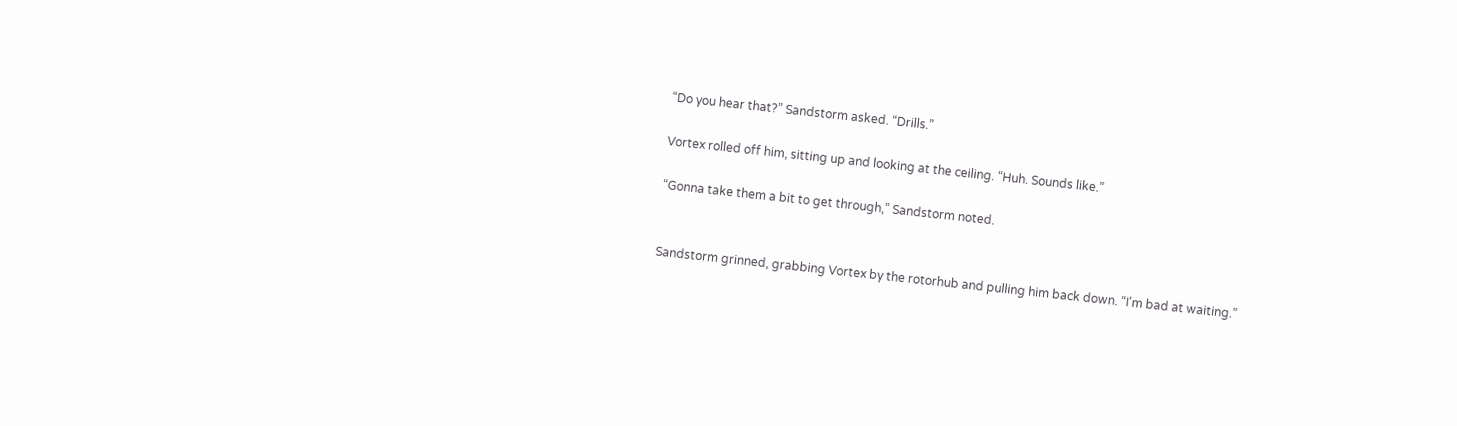“Do you hear that?” Sandstorm asked. “Drills.”

Vortex rolled off him, sitting up and looking at the ceiling. “Huh. Sounds like.”

“Gonna take them a bit to get through,” Sandstorm noted.


Sandstorm grinned, grabbing Vortex by the rotorhub and pulling him back down. “I'm bad at waiting.”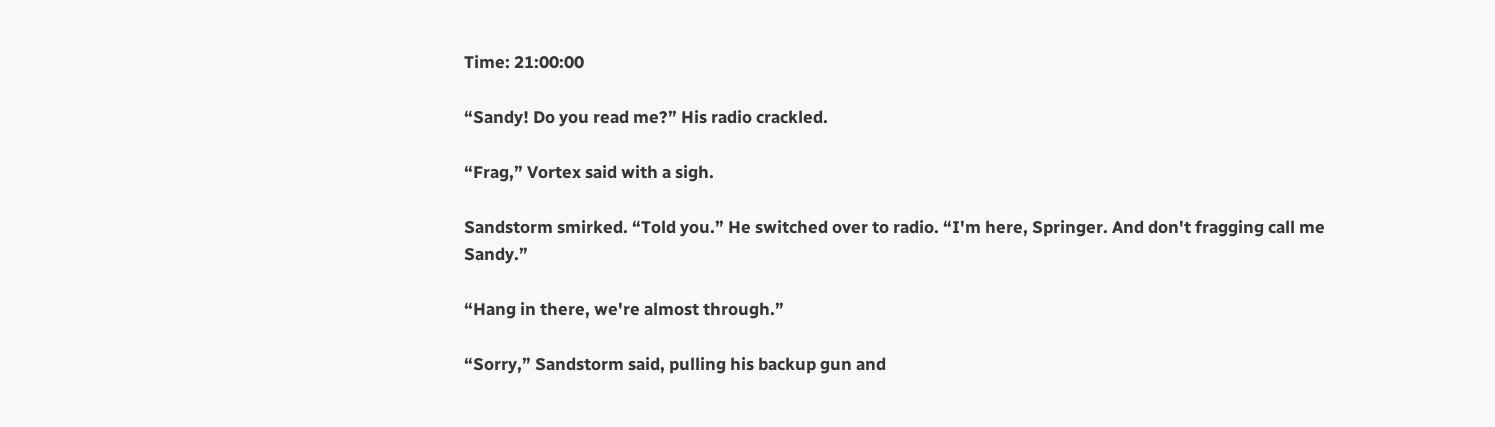Time: 21:00:00

“Sandy! Do you read me?” His radio crackled.

“Frag,” Vortex said with a sigh.

Sandstorm smirked. “Told you.” He switched over to radio. “I'm here, Springer. And don't fragging call me Sandy.”

“Hang in there, we're almost through.”

“Sorry,” Sandstorm said, pulling his backup gun and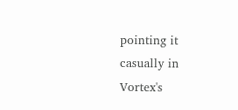pointing it casually in Vortex's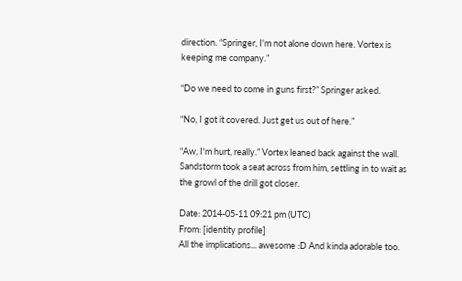direction. “Springer, I'm not alone down here. Vortex is keeping me company.”

“Do we need to come in guns first?” Springer asked.

“No, I got it covered. Just get us out of here.”

“Aw, I'm hurt, really.” Vortex leaned back against the wall. Sandstorm took a seat across from him, settling in to wait as the growl of the drill got closer.

Date: 2014-05-11 09:21 pm (UTC)
From: [identity profile]
All the implications... awesome :D And kinda adorable too.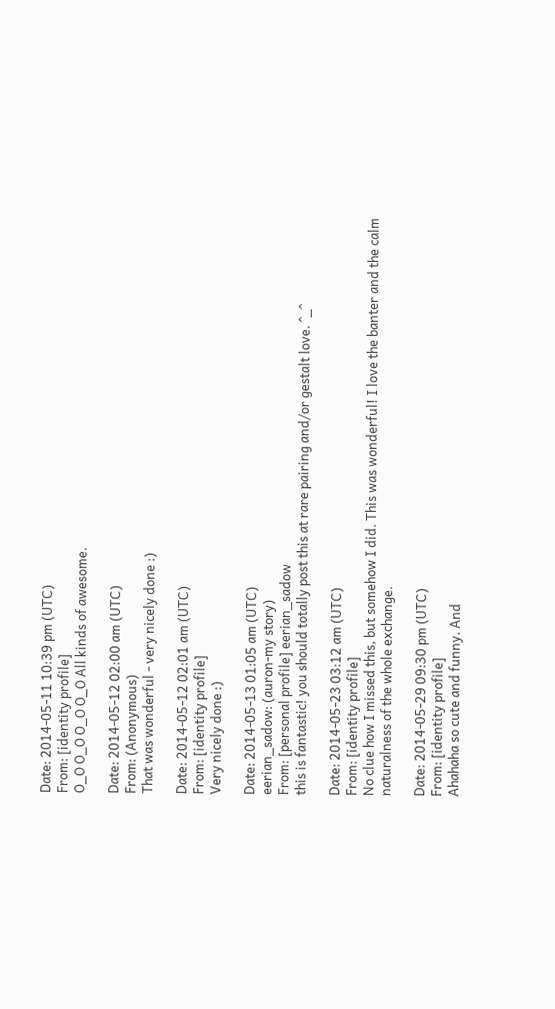Date: 2014-05-11 10:39 pm (UTC)
From: [identity profile]
O_O O_O O_O O_O All kinds of awesome.

Date: 2014-05-12 02:00 am (UTC)
From: (Anonymous)
That was wonderful - very nicely done :)

Date: 2014-05-12 02:01 am (UTC)
From: [identity profile]
Very nicely done :)

Date: 2014-05-13 01:05 am (UTC)
eerian_sadow: (auron-my story)
From: [personal profile] eerian_sadow
this is fantastic! you should totally post this at rare pairing and/or gestalt love. ^_^

Date: 2014-05-23 03:12 am (UTC)
From: [identity profile]
No clue how I missed this, but somehow I did. This was wonderful! I love the banter and the calm naturalness of the whole exchange.

Date: 2014-05-29 09:30 pm (UTC)
From: [identity profile]
Ahahaha so cute and funny. And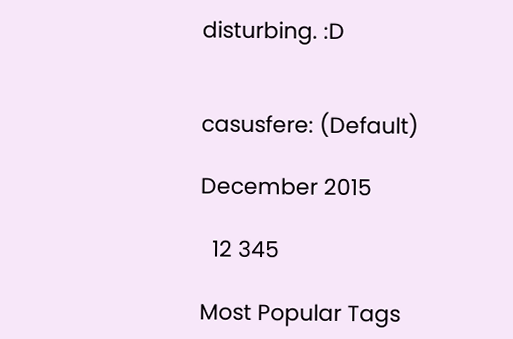disturbing. :D


casusfere: (Default)

December 2015

  12 345

Most Popular Tags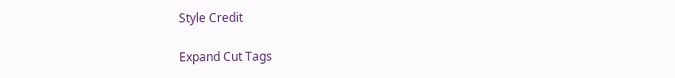Style Credit

Expand Cut Tags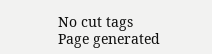No cut tags
Page generated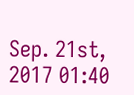Sep. 21st, 2017 01:40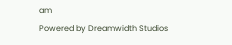am
Powered by Dreamwidth Studios